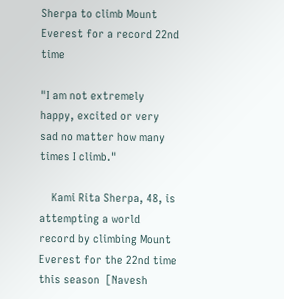Sherpa to climb Mount Everest for a record 22nd time

"I am not extremely happy, excited or very sad no matter how many times I climb."

    Kami Rita Sherpa, 48, is attempting a world record by climbing Mount Everest for the 22nd time this season  [Navesh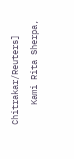Chitrakar/Reuters]
    Kami Rita Sherpa,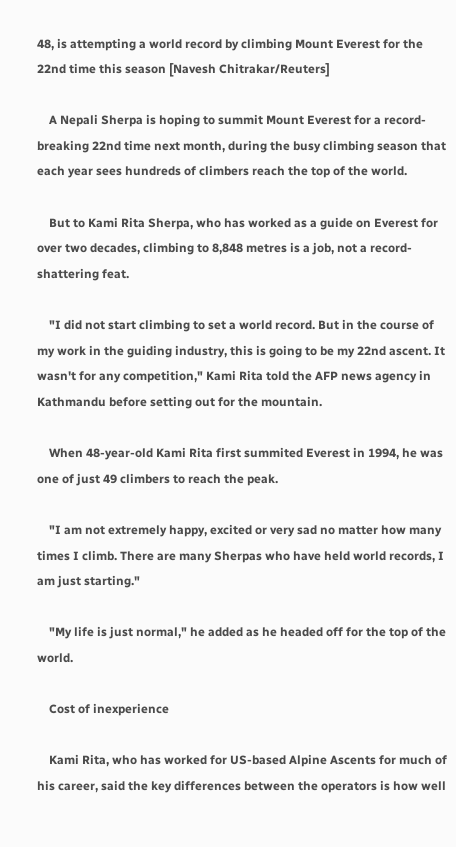48, is attempting a world record by climbing Mount Everest for the 22nd time this season [Navesh Chitrakar/Reuters]

    A Nepali Sherpa is hoping to summit Mount Everest for a record-breaking 22nd time next month, during the busy climbing season that each year sees hundreds of climbers reach the top of the world.

    But to Kami Rita Sherpa, who has worked as a guide on Everest for over two decades, climbing to 8,848 metres is a job, not a record-shattering feat.

    "I did not start climbing to set a world record. But in the course of my work in the guiding industry, this is going to be my 22nd ascent. It wasn't for any competition," Kami Rita told the AFP news agency in Kathmandu before setting out for the mountain.

    When 48-year-old Kami Rita first summited Everest in 1994, he was one of just 49 climbers to reach the peak.

    "I am not extremely happy, excited or very sad no matter how many times I climb. There are many Sherpas who have held world records, I am just starting."

    "My life is just normal," he added as he headed off for the top of the world.

    Cost of inexperience

    Kami Rita, who has worked for US-based Alpine Ascents for much of his career, said the key differences between the operators is how well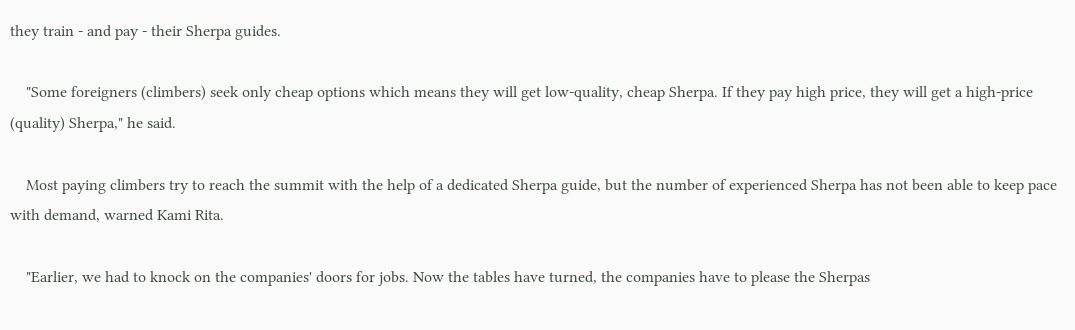they train - and pay - their Sherpa guides.

    "Some foreigners (climbers) seek only cheap options which means they will get low-quality, cheap Sherpa. If they pay high price, they will get a high-price (quality) Sherpa," he said.

    Most paying climbers try to reach the summit with the help of a dedicated Sherpa guide, but the number of experienced Sherpa has not been able to keep pace with demand, warned Kami Rita.

    "Earlier, we had to knock on the companies' doors for jobs. Now the tables have turned, the companies have to please the Sherpas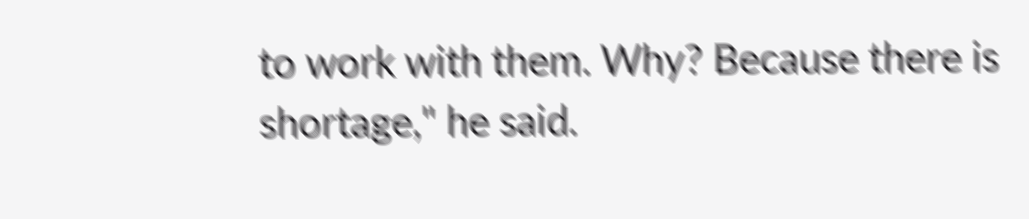to work with them. Why? Because there is shortage," he said.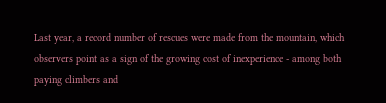Last year, a record number of rescues were made from the mountain, which observers point as a sign of the growing cost of inexperience - among both paying climbers and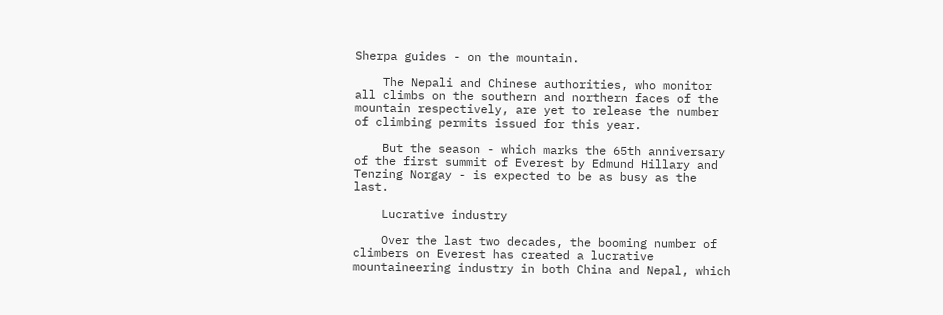Sherpa guides - on the mountain.

    The Nepali and Chinese authorities, who monitor all climbs on the southern and northern faces of the mountain respectively, are yet to release the number of climbing permits issued for this year.

    But the season - which marks the 65th anniversary of the first summit of Everest by Edmund Hillary and Tenzing Norgay - is expected to be as busy as the last.

    Lucrative industry

    Over the last two decades, the booming number of climbers on Everest has created a lucrative mountaineering industry in both China and Nepal, which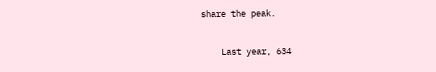share the peak.

    Last year, 634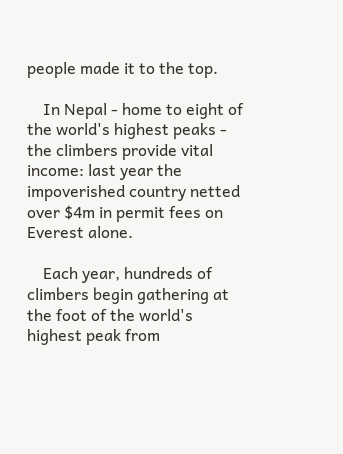people made it to the top.

    In Nepal - home to eight of the world's highest peaks - the climbers provide vital income: last year the impoverished country netted over $4m in permit fees on Everest alone.

    Each year, hundreds of climbers begin gathering at the foot of the world's highest peak from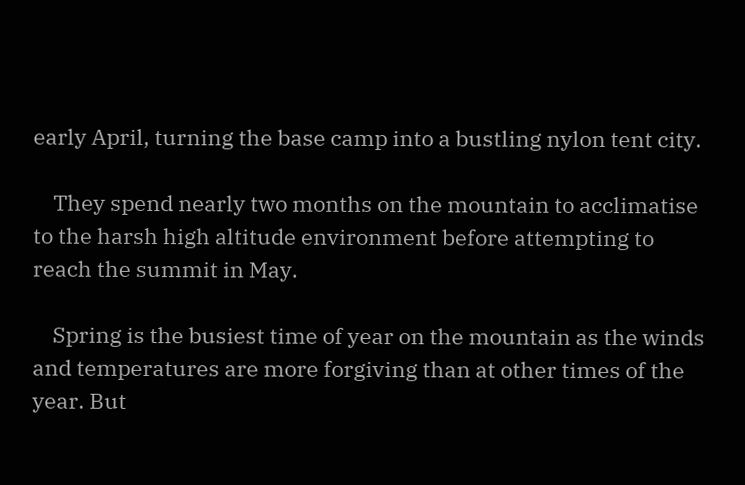early April, turning the base camp into a bustling nylon tent city.

    They spend nearly two months on the mountain to acclimatise to the harsh high altitude environment before attempting to reach the summit in May.

    Spring is the busiest time of year on the mountain as the winds and temperatures are more forgiving than at other times of the year. But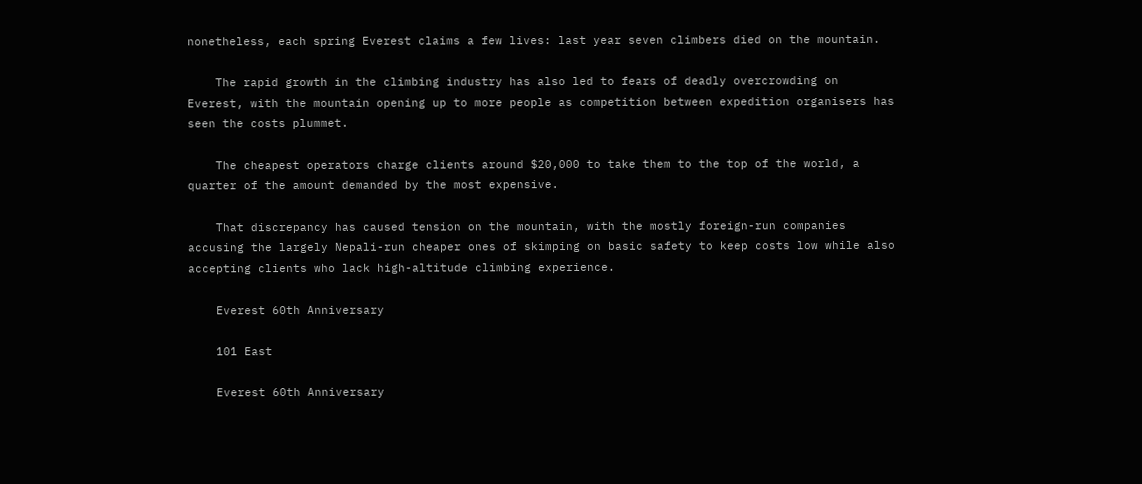nonetheless, each spring Everest claims a few lives: last year seven climbers died on the mountain.

    The rapid growth in the climbing industry has also led to fears of deadly overcrowding on Everest, with the mountain opening up to more people as competition between expedition organisers has seen the costs plummet.

    The cheapest operators charge clients around $20,000 to take them to the top of the world, a quarter of the amount demanded by the most expensive.

    That discrepancy has caused tension on the mountain, with the mostly foreign-run companies accusing the largely Nepali-run cheaper ones of skimping on basic safety to keep costs low while also accepting clients who lack high-altitude climbing experience.

    Everest 60th Anniversary

    101 East

    Everest 60th Anniversary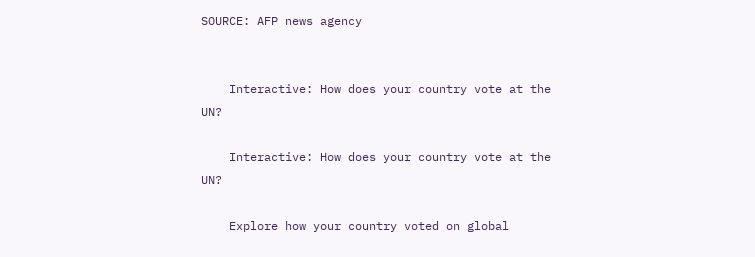SOURCE: AFP news agency


    Interactive: How does your country vote at the UN?

    Interactive: How does your country vote at the UN?

    Explore how your country voted on global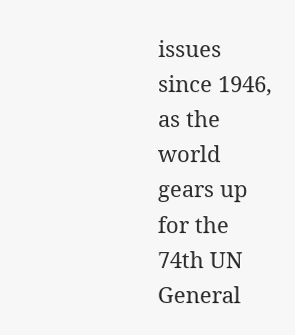issues since 1946, as the world gears up for the 74th UN General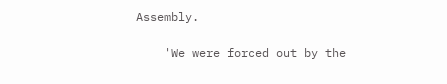Assembly.

    'We were forced out by the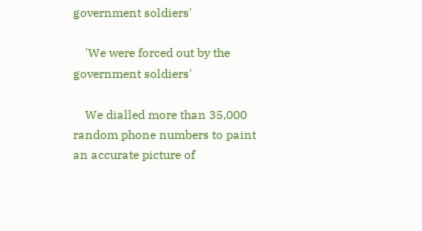government soldiers'

    'We were forced out by the government soldiers'

    We dialled more than 35,000 random phone numbers to paint an accurate picture of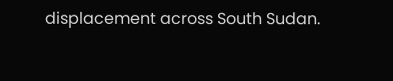displacement across South Sudan.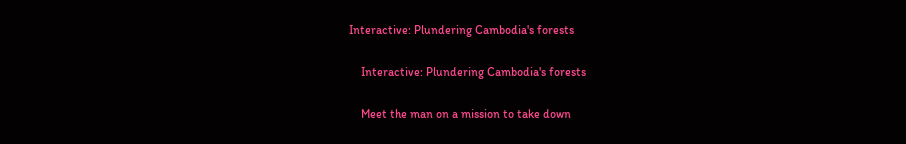Interactive: Plundering Cambodia's forests

    Interactive: Plundering Cambodia's forests

    Meet the man on a mission to take down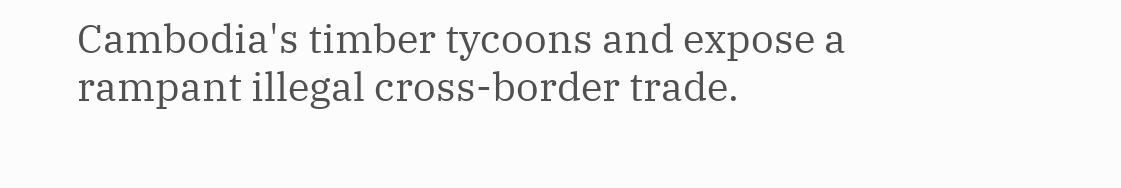Cambodia's timber tycoons and expose a rampant illegal cross-border trade.